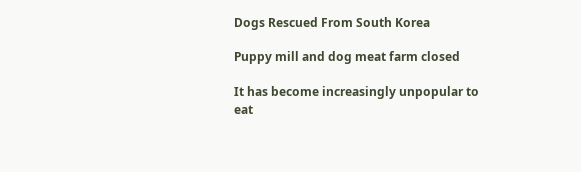Dogs Rescued From South Korea

Puppy mill and dog meat farm closed

It has become increasingly unpopular to eat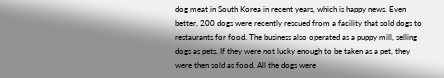dog meat in South Korea in recent years, which is happy news. Even better, 200 dogs were recently rescued from a facility that sold dogs to restaurants for food. The business also operated as a puppy mill, selling dogs as pets. If they were not lucky enough to be taken as a pet, they were then sold as food. All the dogs were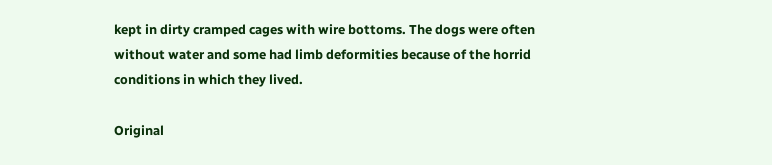kept in dirty cramped cages with wire bottoms. The dogs were often without water and some had limb deformities because of the horrid conditions in which they lived.

Original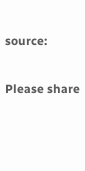source:

Please share